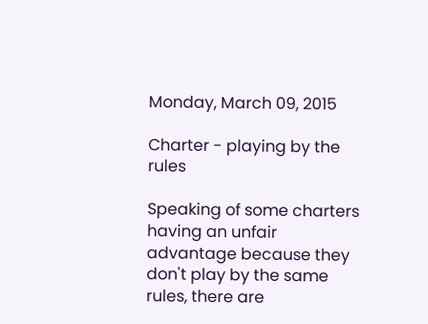Monday, March 09, 2015

Charter - playing by the rules

Speaking of some charters having an unfair advantage because they don't play by the same rules, there are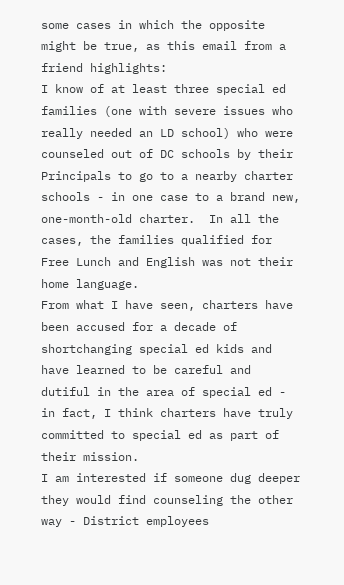some cases in which the opposite might be true, as this email from a friend highlights:
I know of at least three special ed families (one with severe issues who really needed an LD school) who were counseled out of DC schools by their Principals to go to a nearby charter schools - in one case to a brand new, one-month-old charter.  In all the cases, the families qualified for Free Lunch and English was not their home language.
From what I have seen, charters have been accused for a decade of shortchanging special ed kids and have learned to be careful and dutiful in the area of special ed - in fact, I think charters have truly committed to special ed as part of their mission.
I am interested if someone dug deeper they would find counseling the other way - District employees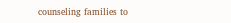counseling families to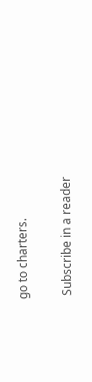go to charters.

 Subscribe in a reader